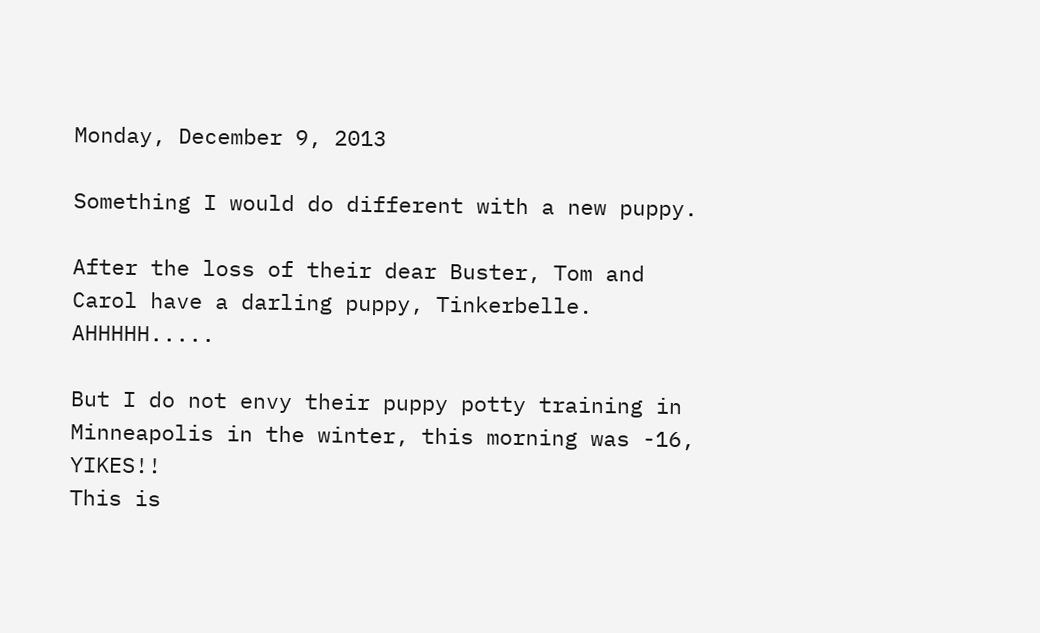Monday, December 9, 2013

Something I would do different with a new puppy.

After the loss of their dear Buster, Tom and Carol have a darling puppy, Tinkerbelle. AHHHHH.....

But I do not envy their puppy potty training in Minneapolis in the winter, this morning was -16, YIKES!!
This is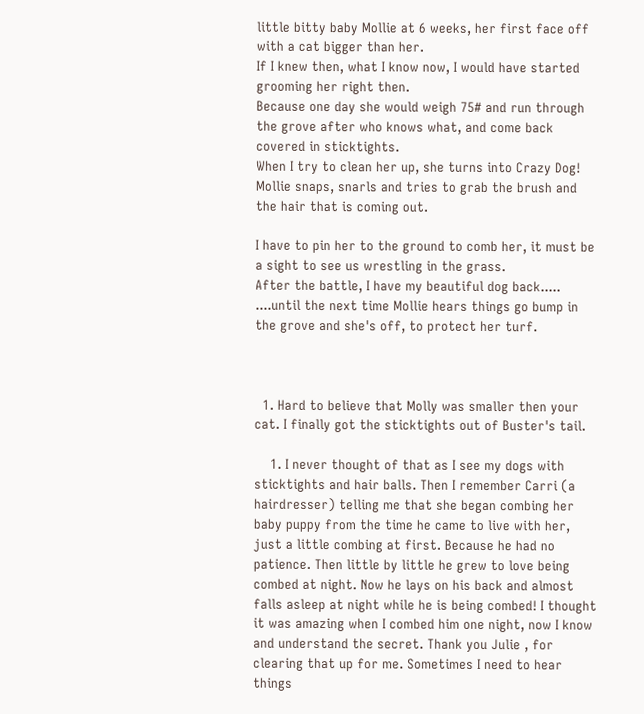little bitty baby Mollie at 6 weeks, her first face off with a cat bigger than her.
If I knew then, what I know now, I would have started grooming her right then.
Because one day she would weigh 75# and run through the grove after who knows what, and come back covered in sticktights.
When I try to clean her up, she turns into Crazy Dog!
Mollie snaps, snarls and tries to grab the brush and the hair that is coming out.

I have to pin her to the ground to comb her, it must be a sight to see us wrestling in the grass.
After the battle, I have my beautiful dog back.....
....until the next time Mollie hears things go bump in the grove and she's off, to protect her turf.



  1. Hard to believe that Molly was smaller then your cat. I finally got the sticktights out of Buster's tail.

    1. I never thought of that as I see my dogs with sticktights and hair balls. Then I remember Carri (a hairdresser) telling me that she began combing her baby puppy from the time he came to live with her, just a little combing at first. Because he had no patience. Then little by little he grew to love being combed at night. Now he lays on his back and almost falls asleep at night while he is being combed! I thought it was amazing when I combed him one night, now I know and understand the secret. Thank you Julie , for clearing that up for me. Sometimes I need to hear things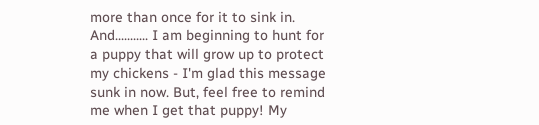more than once for it to sink in. And........... I am beginning to hunt for a puppy that will grow up to protect my chickens - I'm glad this message sunk in now. But, feel free to remind me when I get that puppy! My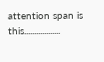attention span is this..................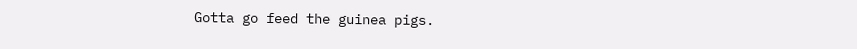Gotta go feed the guinea pigs.